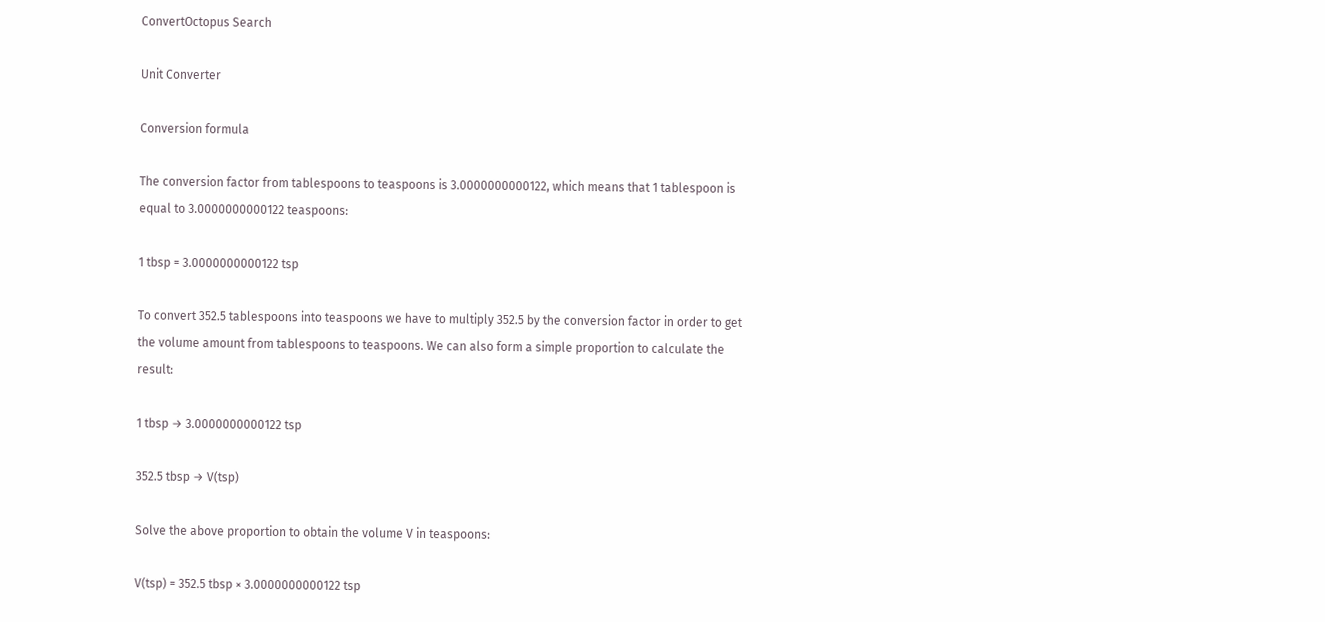ConvertOctopus Search

Unit Converter

Conversion formula

The conversion factor from tablespoons to teaspoons is 3.0000000000122, which means that 1 tablespoon is equal to 3.0000000000122 teaspoons:

1 tbsp = 3.0000000000122 tsp

To convert 352.5 tablespoons into teaspoons we have to multiply 352.5 by the conversion factor in order to get the volume amount from tablespoons to teaspoons. We can also form a simple proportion to calculate the result:

1 tbsp → 3.0000000000122 tsp

352.5 tbsp → V(tsp)

Solve the above proportion to obtain the volume V in teaspoons:

V(tsp) = 352.5 tbsp × 3.0000000000122 tsp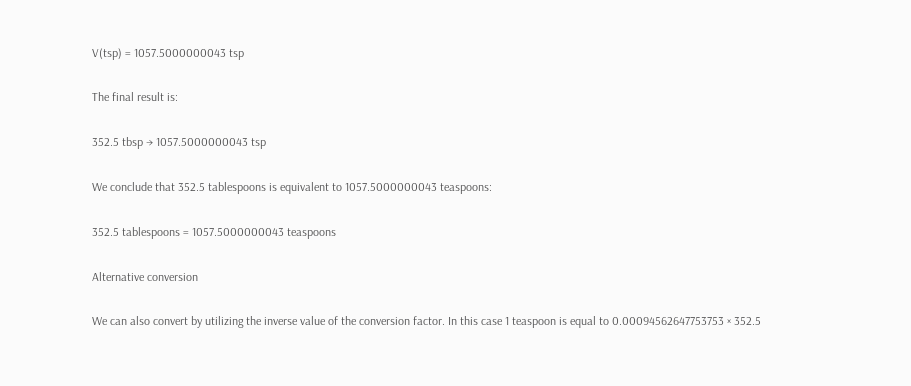V(tsp) = 1057.5000000043 tsp

The final result is:

352.5 tbsp → 1057.5000000043 tsp

We conclude that 352.5 tablespoons is equivalent to 1057.5000000043 teaspoons:

352.5 tablespoons = 1057.5000000043 teaspoons

Alternative conversion

We can also convert by utilizing the inverse value of the conversion factor. In this case 1 teaspoon is equal to 0.00094562647753753 × 352.5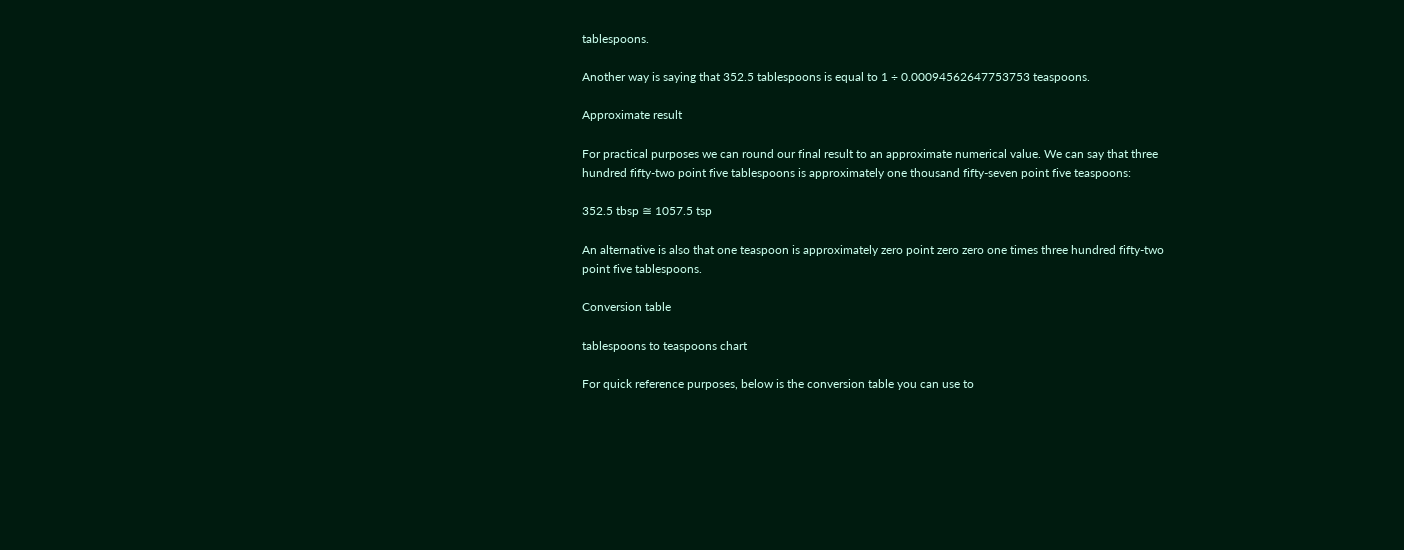tablespoons.

Another way is saying that 352.5 tablespoons is equal to 1 ÷ 0.00094562647753753 teaspoons.

Approximate result

For practical purposes we can round our final result to an approximate numerical value. We can say that three hundred fifty-two point five tablespoons is approximately one thousand fifty-seven point five teaspoons:

352.5 tbsp ≅ 1057.5 tsp

An alternative is also that one teaspoon is approximately zero point zero zero one times three hundred fifty-two point five tablespoons.

Conversion table

tablespoons to teaspoons chart

For quick reference purposes, below is the conversion table you can use to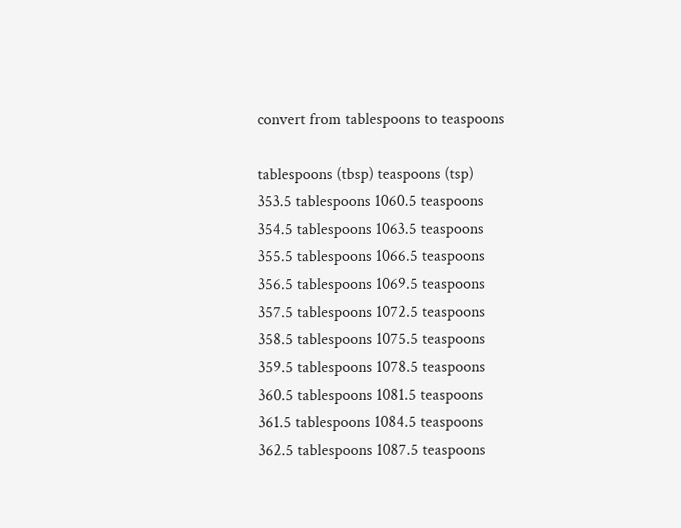convert from tablespoons to teaspoons

tablespoons (tbsp) teaspoons (tsp)
353.5 tablespoons 1060.5 teaspoons
354.5 tablespoons 1063.5 teaspoons
355.5 tablespoons 1066.5 teaspoons
356.5 tablespoons 1069.5 teaspoons
357.5 tablespoons 1072.5 teaspoons
358.5 tablespoons 1075.5 teaspoons
359.5 tablespoons 1078.5 teaspoons
360.5 tablespoons 1081.5 teaspoons
361.5 tablespoons 1084.5 teaspoons
362.5 tablespoons 1087.5 teaspoons